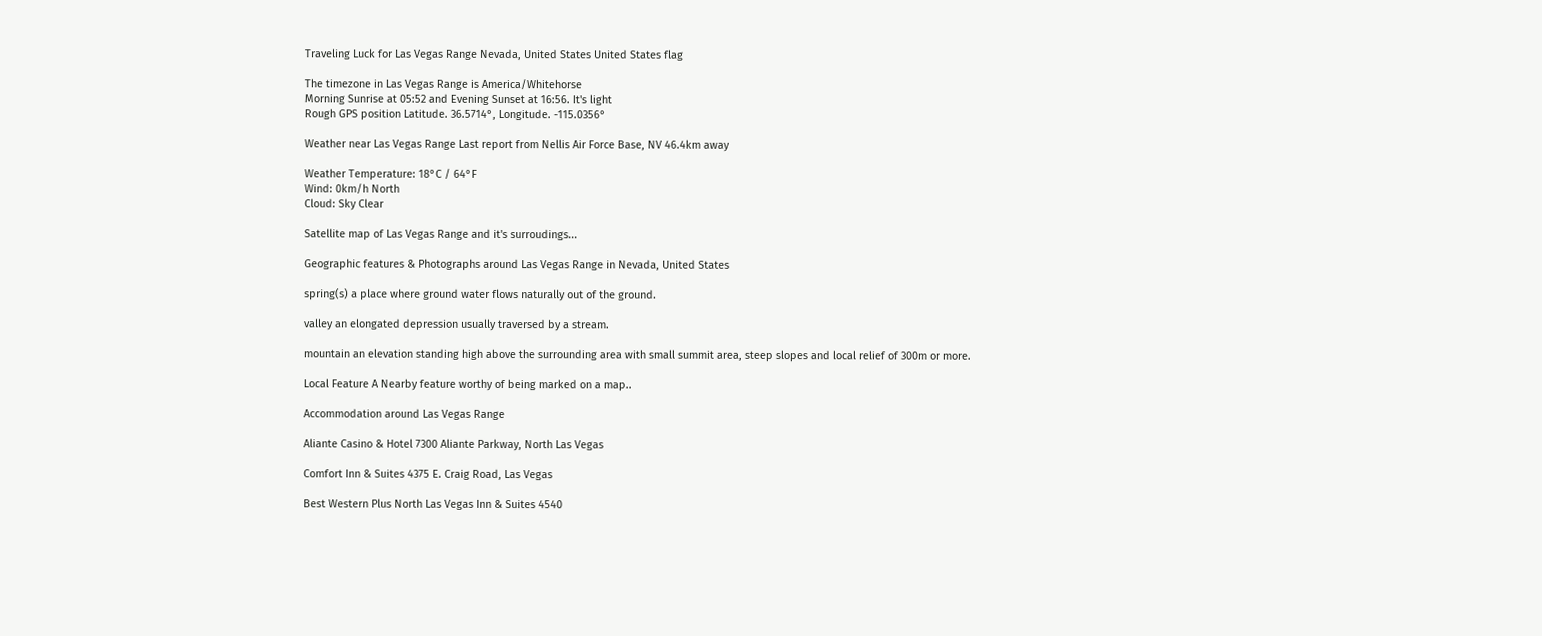Traveling Luck for Las Vegas Range Nevada, United States United States flag

The timezone in Las Vegas Range is America/Whitehorse
Morning Sunrise at 05:52 and Evening Sunset at 16:56. It's light
Rough GPS position Latitude. 36.5714°, Longitude. -115.0356°

Weather near Las Vegas Range Last report from Nellis Air Force Base, NV 46.4km away

Weather Temperature: 18°C / 64°F
Wind: 0km/h North
Cloud: Sky Clear

Satellite map of Las Vegas Range and it's surroudings...

Geographic features & Photographs around Las Vegas Range in Nevada, United States

spring(s) a place where ground water flows naturally out of the ground.

valley an elongated depression usually traversed by a stream.

mountain an elevation standing high above the surrounding area with small summit area, steep slopes and local relief of 300m or more.

Local Feature A Nearby feature worthy of being marked on a map..

Accommodation around Las Vegas Range

Aliante Casino & Hotel 7300 Aliante Parkway, North Las Vegas

Comfort Inn & Suites 4375 E. Craig Road, Las Vegas

Best Western Plus North Las Vegas Inn & Suites 4540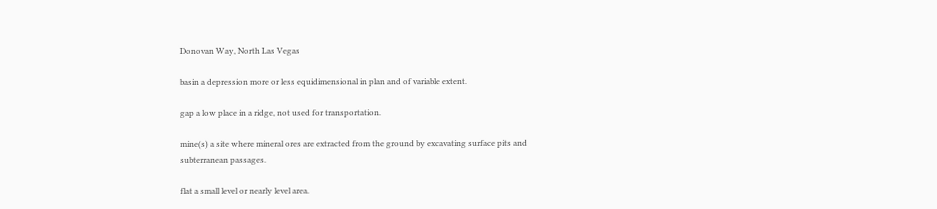Donovan Way, North Las Vegas

basin a depression more or less equidimensional in plan and of variable extent.

gap a low place in a ridge, not used for transportation.

mine(s) a site where mineral ores are extracted from the ground by excavating surface pits and subterranean passages.

flat a small level or nearly level area.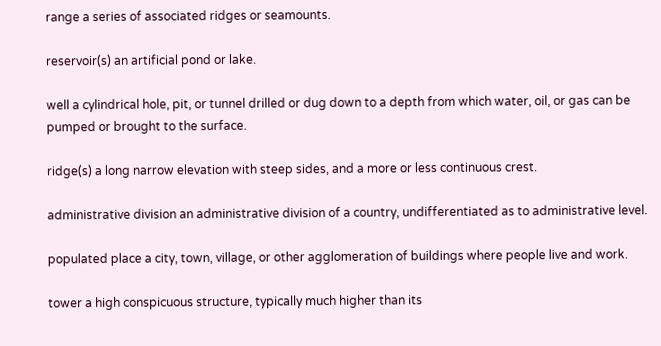range a series of associated ridges or seamounts.

reservoir(s) an artificial pond or lake.

well a cylindrical hole, pit, or tunnel drilled or dug down to a depth from which water, oil, or gas can be pumped or brought to the surface.

ridge(s) a long narrow elevation with steep sides, and a more or less continuous crest.

administrative division an administrative division of a country, undifferentiated as to administrative level.

populated place a city, town, village, or other agglomeration of buildings where people live and work.

tower a high conspicuous structure, typically much higher than its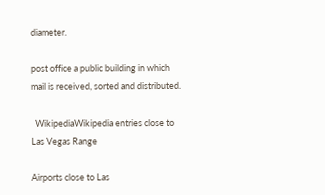diameter.

post office a public building in which mail is received, sorted and distributed.

  WikipediaWikipedia entries close to Las Vegas Range

Airports close to Las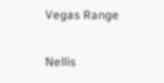Vegas Range

Nellis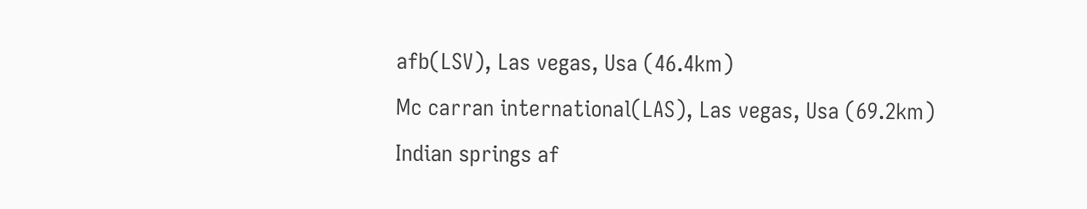afb(LSV), Las vegas, Usa (46.4km)
Mc carran international(LAS), Las vegas, Usa (69.2km)
Indian springs af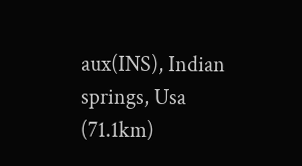aux(INS), Indian springs, Usa (71.1km)